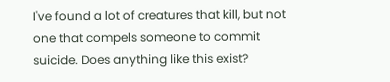I've found a lot of creatures that kill, but not one that compels someone to commit suicide. Does anything like this exist?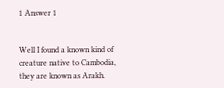1 Answer 1


Well I found a known kind of creature native to Cambodia, they are known as Arakh.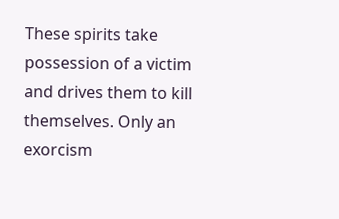These spirits take possession of a victim and drives them to kill themselves. Only an exorcism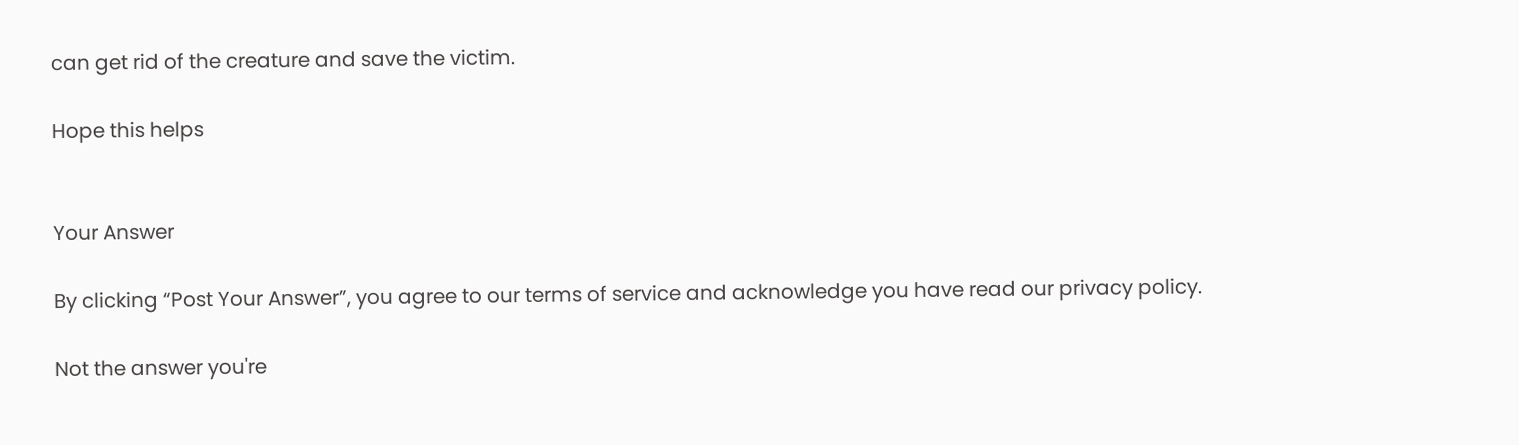can get rid of the creature and save the victim.

Hope this helps


Your Answer

By clicking “Post Your Answer”, you agree to our terms of service and acknowledge you have read our privacy policy.

Not the answer you're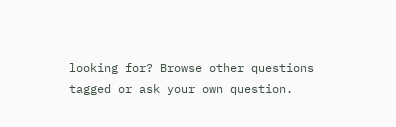looking for? Browse other questions tagged or ask your own question.